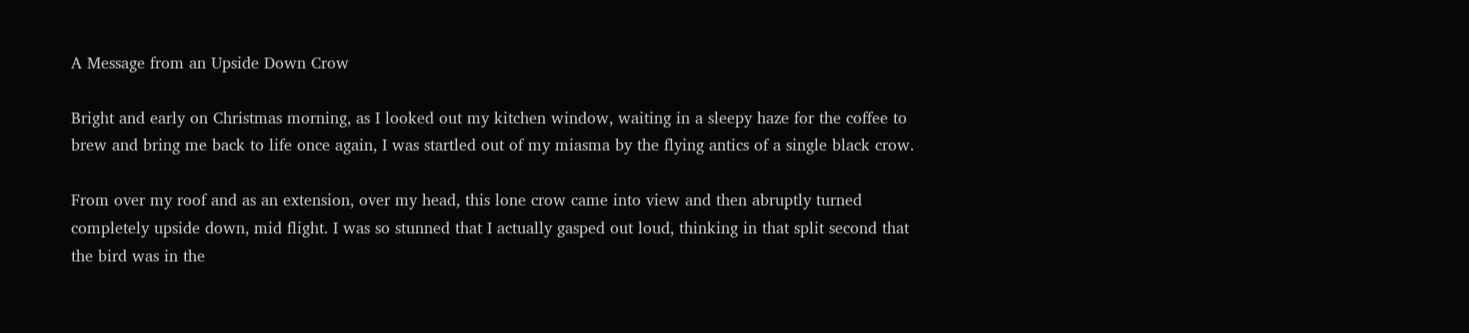A Message from an Upside Down Crow

Bright and early on Christmas morning, as I looked out my kitchen window, waiting in a sleepy haze for the coffee to brew and bring me back to life once again, I was startled out of my miasma by the flying antics of a single black crow.

From over my roof and as an extension, over my head, this lone crow came into view and then abruptly turned completely upside down, mid flight. I was so stunned that I actually gasped out loud, thinking in that split second that the bird was in the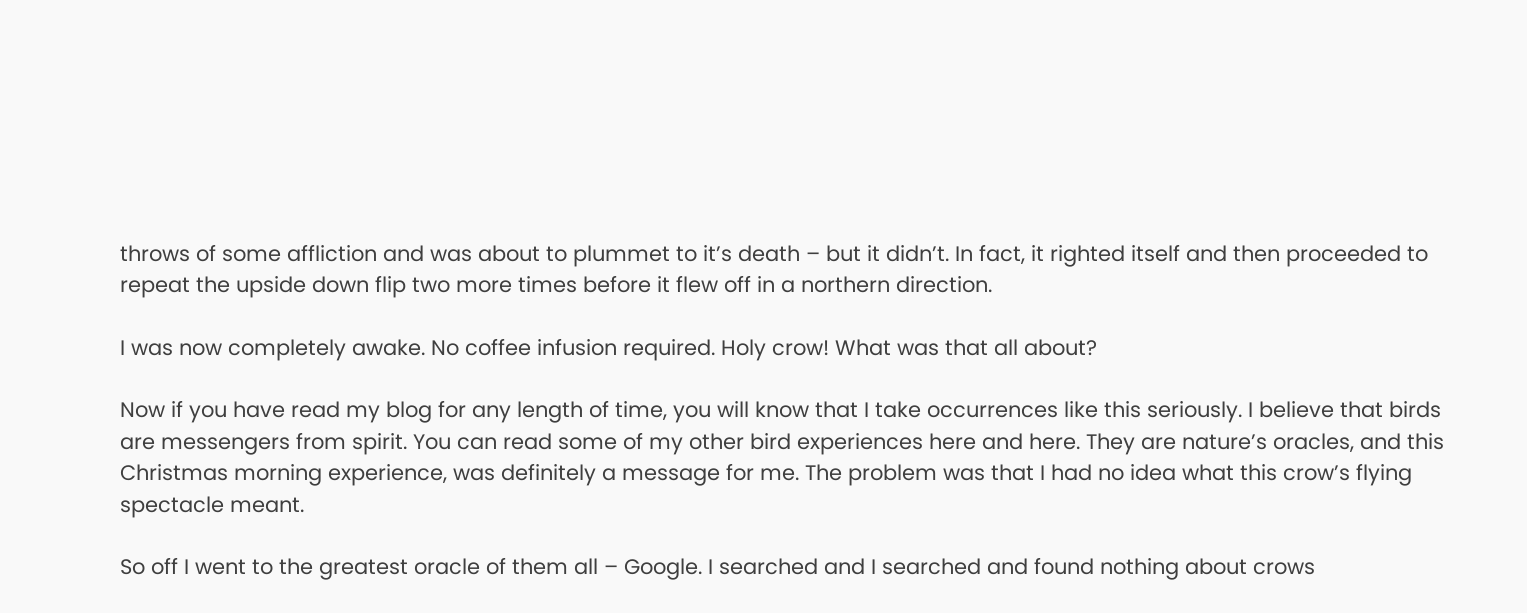throws of some affliction and was about to plummet to it’s death – but it didn’t. In fact, it righted itself and then proceeded to repeat the upside down flip two more times before it flew off in a northern direction.

I was now completely awake. No coffee infusion required. Holy crow! What was that all about?

Now if you have read my blog for any length of time, you will know that I take occurrences like this seriously. I believe that birds are messengers from spirit. You can read some of my other bird experiences here and here. They are nature’s oracles, and this Christmas morning experience, was definitely a message for me. The problem was that I had no idea what this crow’s flying spectacle meant.

So off I went to the greatest oracle of them all – Google. I searched and I searched and found nothing about crows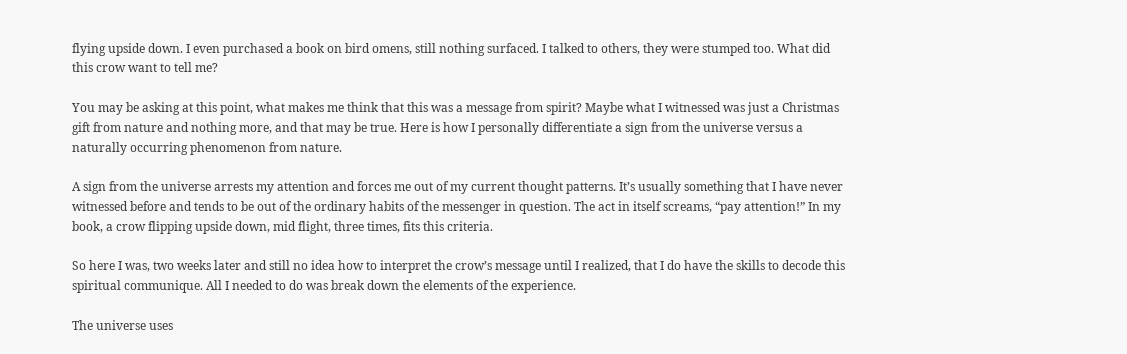flying upside down. I even purchased a book on bird omens, still nothing surfaced. I talked to others, they were stumped too. What did this crow want to tell me?

You may be asking at this point, what makes me think that this was a message from spirit? Maybe what I witnessed was just a Christmas gift from nature and nothing more, and that may be true. Here is how I personally differentiate a sign from the universe versus a naturally occurring phenomenon from nature.

A sign from the universe arrests my attention and forces me out of my current thought patterns. It’s usually something that I have never witnessed before and tends to be out of the ordinary habits of the messenger in question. The act in itself screams, “pay attention!” In my book, a crow flipping upside down, mid flight, three times, fits this criteria.

So here I was, two weeks later and still no idea how to interpret the crow’s message until I realized, that I do have the skills to decode this spiritual communique. All I needed to do was break down the elements of the experience.

The universe uses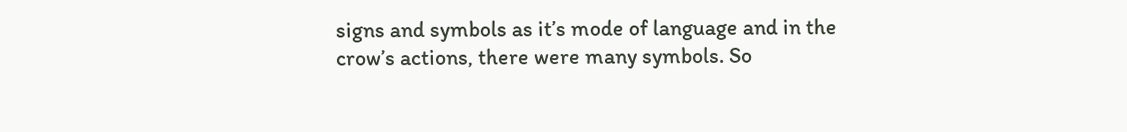signs and symbols as it’s mode of language and in the crow’s actions, there were many symbols. So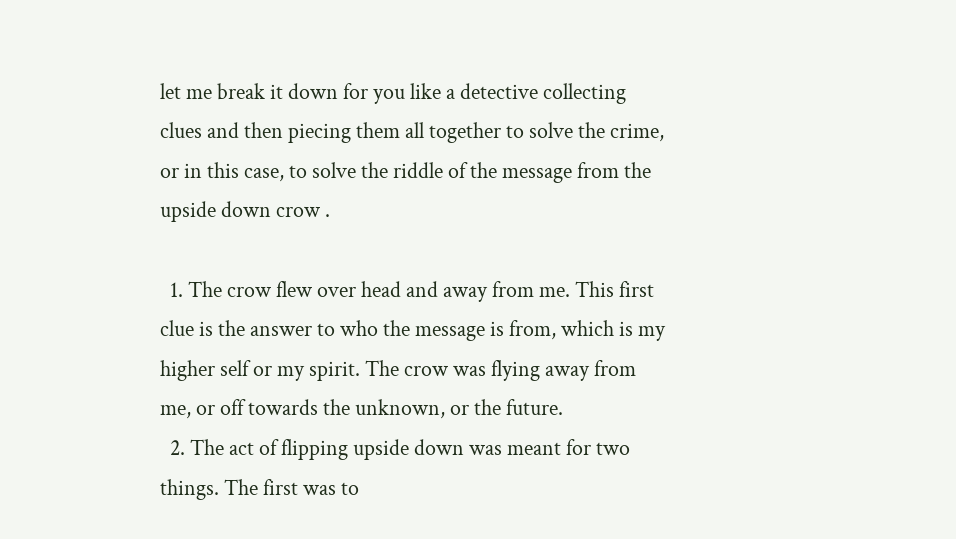let me break it down for you like a detective collecting clues and then piecing them all together to solve the crime, or in this case, to solve the riddle of the message from the upside down crow .

  1. The crow flew over head and away from me. This first clue is the answer to who the message is from, which is my higher self or my spirit. The crow was flying away from me, or off towards the unknown, or the future.
  2. The act of flipping upside down was meant for two things. The first was to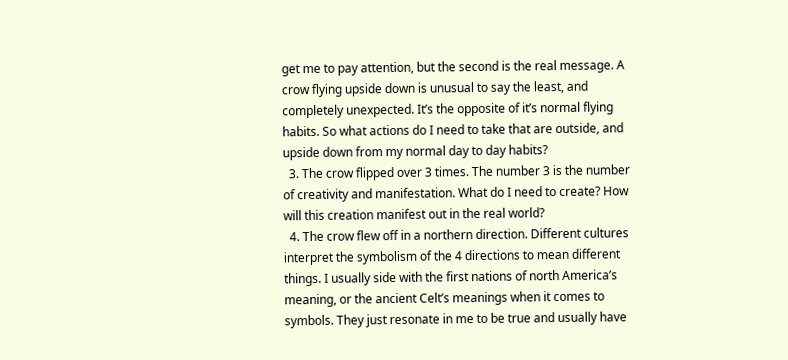get me to pay attention, but the second is the real message. A crow flying upside down is unusual to say the least, and completely unexpected. It’s the opposite of it’s normal flying habits. So what actions do I need to take that are outside, and upside down from my normal day to day habits?
  3. The crow flipped over 3 times. The number 3 is the number of creativity and manifestation. What do I need to create? How will this creation manifest out in the real world?
  4. The crow flew off in a northern direction. Different cultures interpret the symbolism of the 4 directions to mean different things. I usually side with the first nations of north America’s meaning, or the ancient Celt’s meanings when it comes to symbols. They just resonate in me to be true and usually have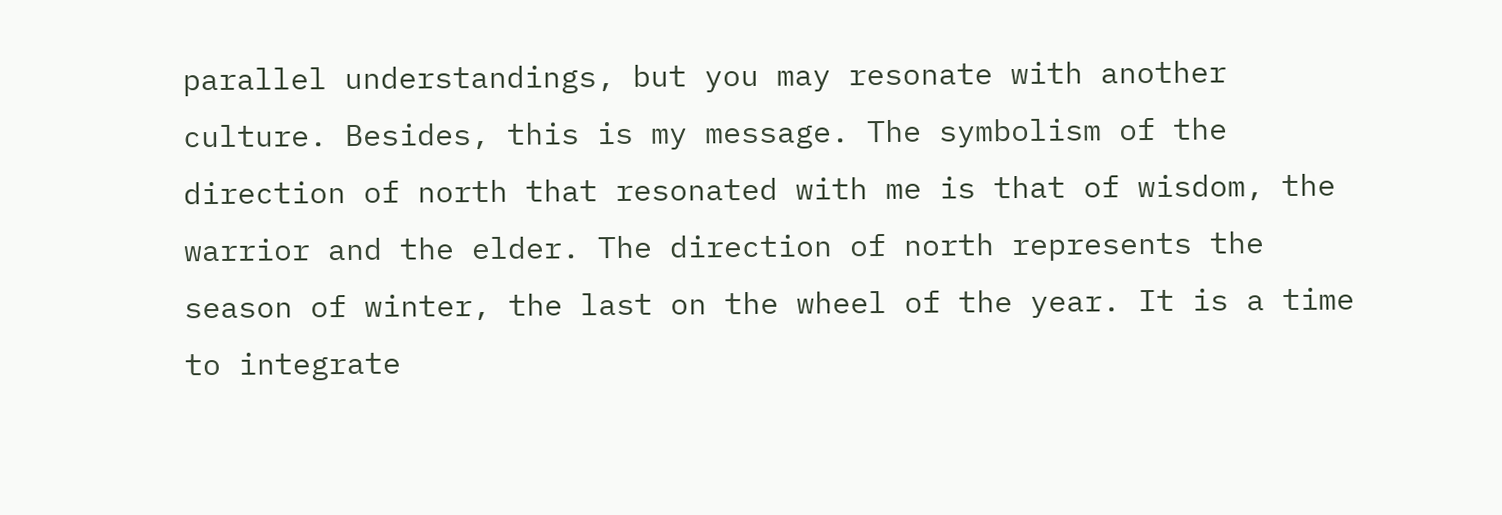parallel understandings, but you may resonate with another culture. Besides, this is my message. The symbolism of the direction of north that resonated with me is that of wisdom, the warrior and the elder. The direction of north represents the season of winter, the last on the wheel of the year. It is a time to integrate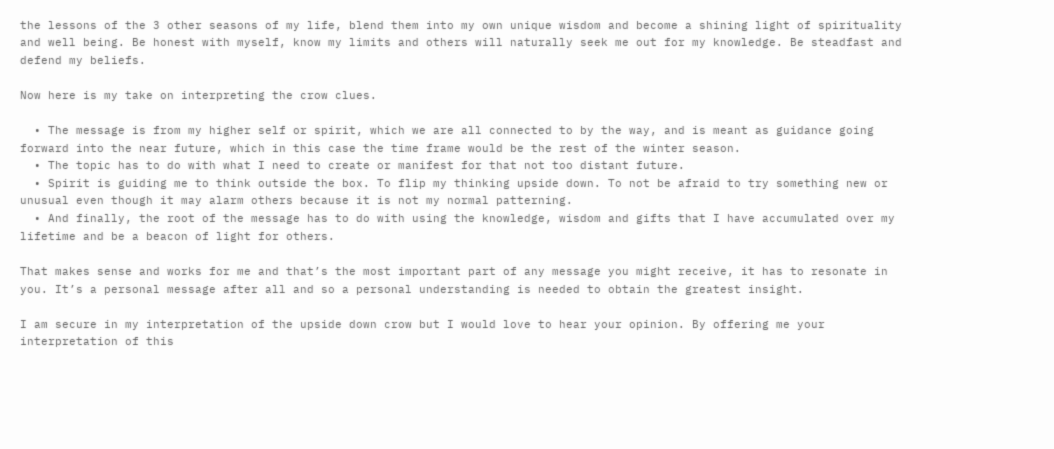the lessons of the 3 other seasons of my life, blend them into my own unique wisdom and become a shining light of spirituality and well being. Be honest with myself, know my limits and others will naturally seek me out for my knowledge. Be steadfast and defend my beliefs.

Now here is my take on interpreting the crow clues.

  • The message is from my higher self or spirit, which we are all connected to by the way, and is meant as guidance going forward into the near future, which in this case the time frame would be the rest of the winter season.
  • The topic has to do with what I need to create or manifest for that not too distant future.
  • Spirit is guiding me to think outside the box. To flip my thinking upside down. To not be afraid to try something new or unusual even though it may alarm others because it is not my normal patterning.
  • And finally, the root of the message has to do with using the knowledge, wisdom and gifts that I have accumulated over my lifetime and be a beacon of light for others.

That makes sense and works for me and that’s the most important part of any message you might receive, it has to resonate in you. It’s a personal message after all and so a personal understanding is needed to obtain the greatest insight.

I am secure in my interpretation of the upside down crow but I would love to hear your opinion. By offering me your interpretation of this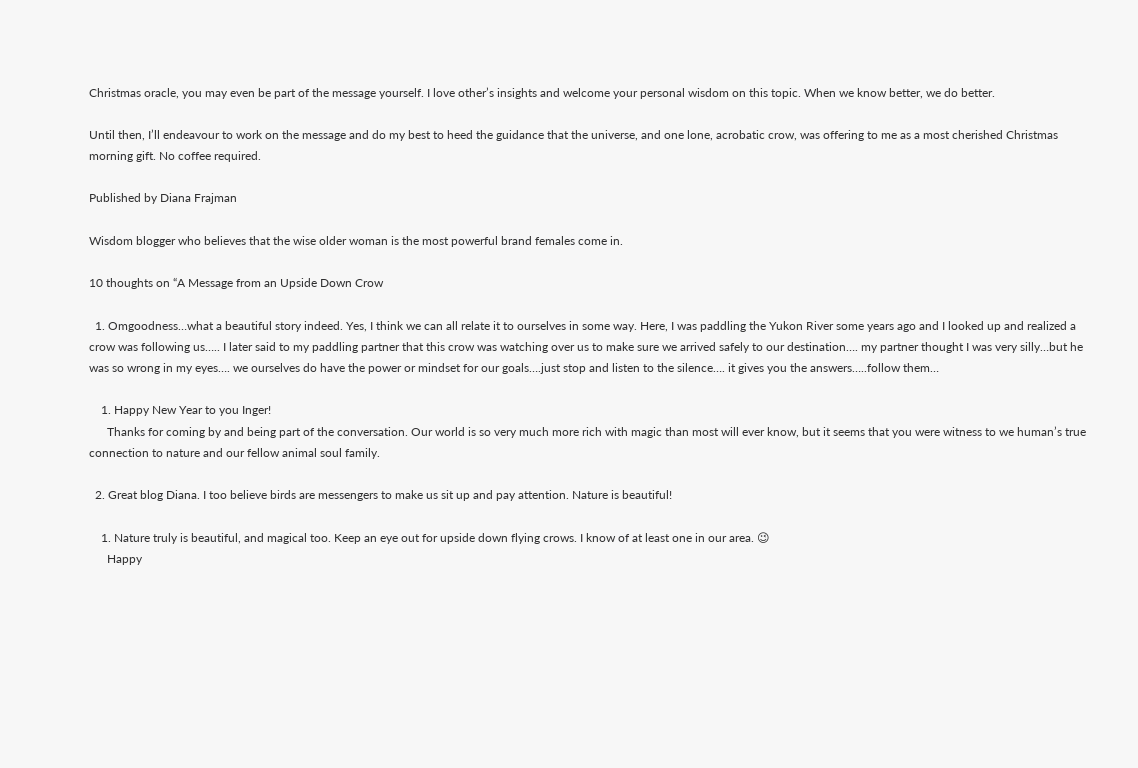Christmas oracle, you may even be part of the message yourself. I love other’s insights and welcome your personal wisdom on this topic. When we know better, we do better.

Until then, I’ll endeavour to work on the message and do my best to heed the guidance that the universe, and one lone, acrobatic crow, was offering to me as a most cherished Christmas morning gift. No coffee required.

Published by Diana Frajman

Wisdom blogger who believes that the wise older woman is the most powerful brand females come in.

10 thoughts on “A Message from an Upside Down Crow

  1. Omgoodness…what a beautiful story indeed. Yes, I think we can all relate it to ourselves in some way. Here, I was paddling the Yukon River some years ago and I looked up and realized a crow was following us….. I later said to my paddling partner that this crow was watching over us to make sure we arrived safely to our destination…. my partner thought I was very silly…but he was so wrong in my eyes…. we ourselves do have the power or mindset for our goals….just stop and listen to the silence…. it gives you the answers…..follow them…

    1. Happy New Year to you Inger!
      Thanks for coming by and being part of the conversation. Our world is so very much more rich with magic than most will ever know, but it seems that you were witness to we human’s true connection to nature and our fellow animal soul family.

  2. Great blog Diana. I too believe birds are messengers to make us sit up and pay attention. Nature is beautiful!

    1. Nature truly is beautiful, and magical too. Keep an eye out for upside down flying crows. I know of at least one in our area. 😉
      Happy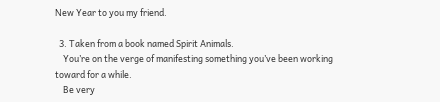New Year to you my friend.

  3. Taken from a book named Spirit Animals.
    You’re on the verge of manifesting something you’ve been working toward for a while.
    Be very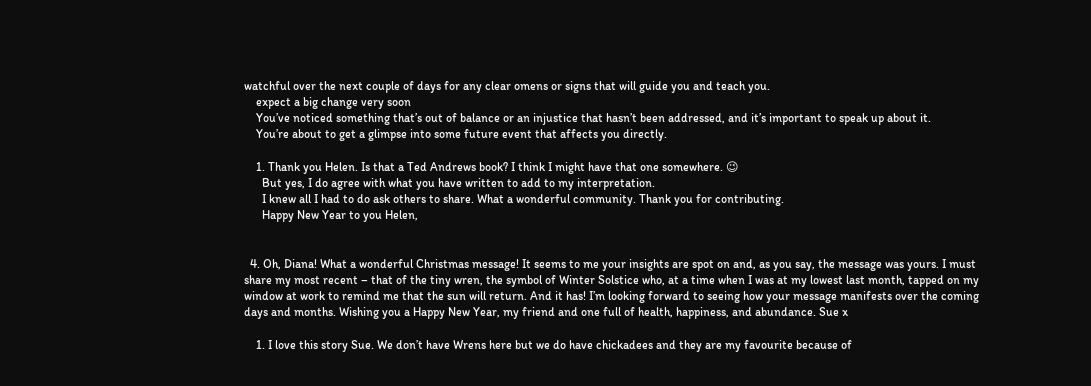watchful over the next couple of days for any clear omens or signs that will guide you and teach you.
    expect a big change very soon
    You’ve noticed something that’s out of balance or an injustice that hasn’t been addressed, and it’s important to speak up about it.
    You’re about to get a glimpse into some future event that affects you directly.

    1. Thank you Helen. Is that a Ted Andrews book? I think I might have that one somewhere. 😉
      But yes, I do agree with what you have written to add to my interpretation.
      I knew all I had to do ask others to share. What a wonderful community. Thank you for contributing.
      Happy New Year to you Helen,


  4. Oh, Diana! What a wonderful Christmas message! It seems to me your insights are spot on and, as you say, the message was yours. I must share my most recent – that of the tiny wren, the symbol of Winter Solstice who, at a time when I was at my lowest last month, tapped on my window at work to remind me that the sun will return. And it has! I’m looking forward to seeing how your message manifests over the coming days and months. Wishing you a Happy New Year, my friend and one full of health, happiness, and abundance. Sue x

    1. I love this story Sue. We don’t have Wrens here but we do have chickadees and they are my favourite because of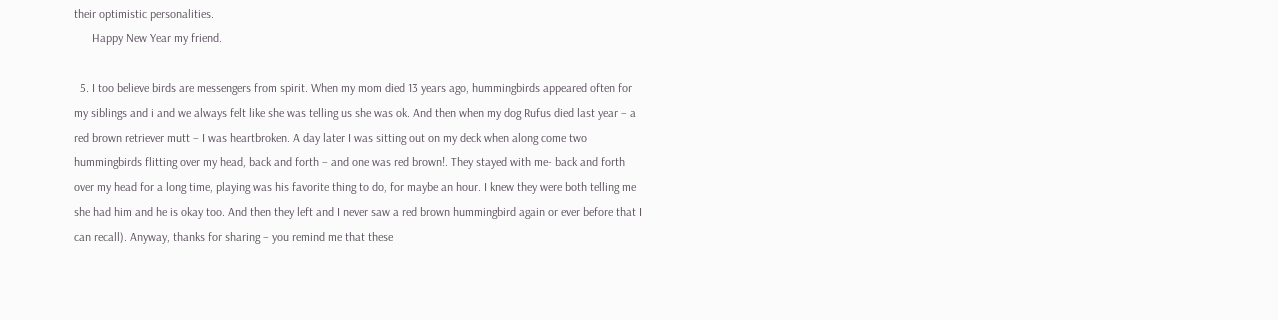their optimistic personalities.
      Happy New Year my friend.

  5. I too believe birds are messengers from spirit. When my mom died 13 years ago, hummingbirds appeared often for my siblings and i and we always felt like she was telling us she was ok. And then when my dog Rufus died last year – a red brown retriever mutt – I was heartbroken. A day later I was sitting out on my deck when along come two hummingbirds flitting over my head, back and forth – and one was red brown!. They stayed with me- back and forth over my head for a long time, playing was his favorite thing to do, for maybe an hour. I knew they were both telling me she had him and he is okay too. And then they left and I never saw a red brown hummingbird again or ever before that I can recall). Anyway, thanks for sharing – you remind me that these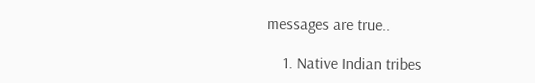messages are true..

    1. Native Indian tribes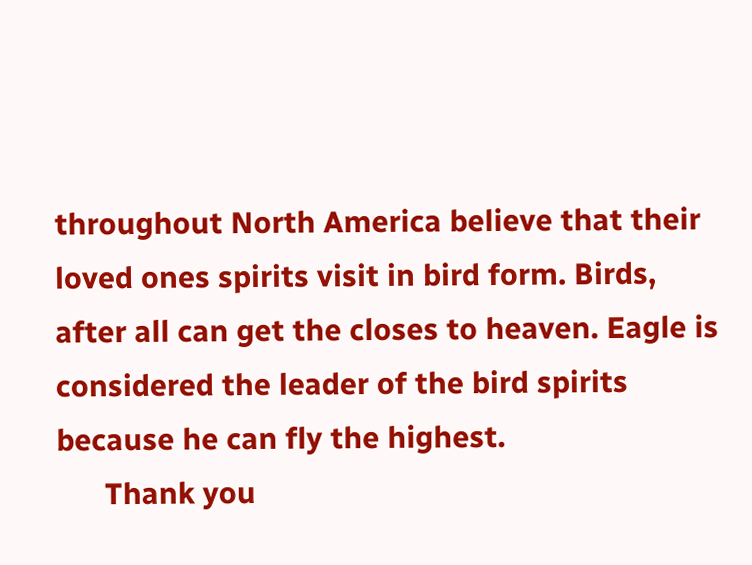throughout North America believe that their loved ones spirits visit in bird form. Birds, after all can get the closes to heaven. Eagle is considered the leader of the bird spirits because he can fly the highest.
      Thank you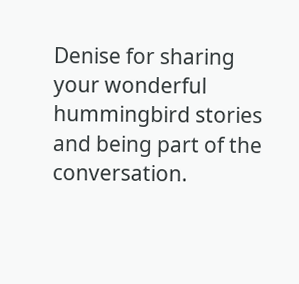Denise for sharing your wonderful hummingbird stories and being part of the conversation.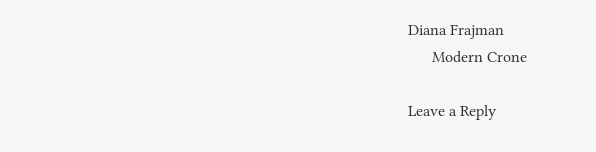Diana Frajman
      Modern Crone

Leave a Reply